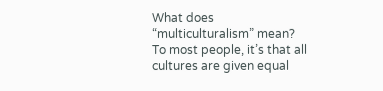What does “multiculturalism” mean?
To most people, it’s that all cultures are given equal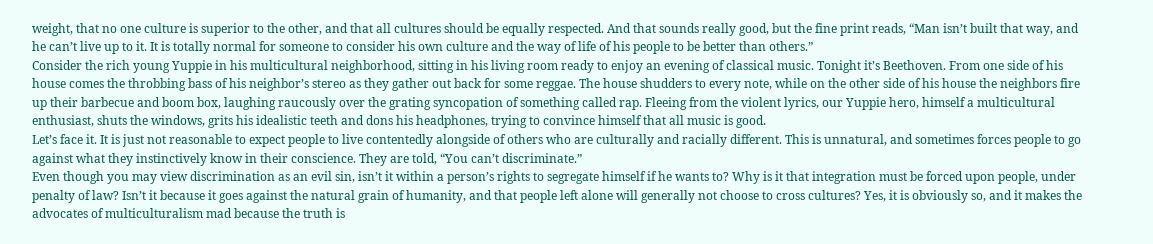weight, that no one culture is superior to the other, and that all cultures should be equally respected. And that sounds really good, but the fine print reads, “Man isn’t built that way, and he can’t live up to it. It is totally normal for someone to consider his own culture and the way of life of his people to be better than others.”
Consider the rich young Yuppie in his multicultural neighborhood, sitting in his living room ready to enjoy an evening of classical music. Tonight it’s Beethoven. From one side of his house comes the throbbing bass of his neighbor’s stereo as they gather out back for some reggae. The house shudders to every note, while on the other side of his house the neighbors fire up their barbecue and boom box, laughing raucously over the grating syncopation of something called rap. Fleeing from the violent lyrics, our Yuppie hero, himself a multicultural enthusiast, shuts the windows, grits his idealistic teeth and dons his headphones, trying to convince himself that all music is good.
Let’s face it. It is just not reasonable to expect people to live contentedly alongside of others who are culturally and racially different. This is unnatural, and sometimes forces people to go against what they instinctively know in their conscience. They are told, “You can’t discriminate.”
Even though you may view discrimination as an evil sin, isn’t it within a person’s rights to segregate himself if he wants to? Why is it that integration must be forced upon people, under penalty of law? Isn’t it because it goes against the natural grain of humanity, and that people left alone will generally not choose to cross cultures? Yes, it is obviously so, and it makes the advocates of multiculturalism mad because the truth is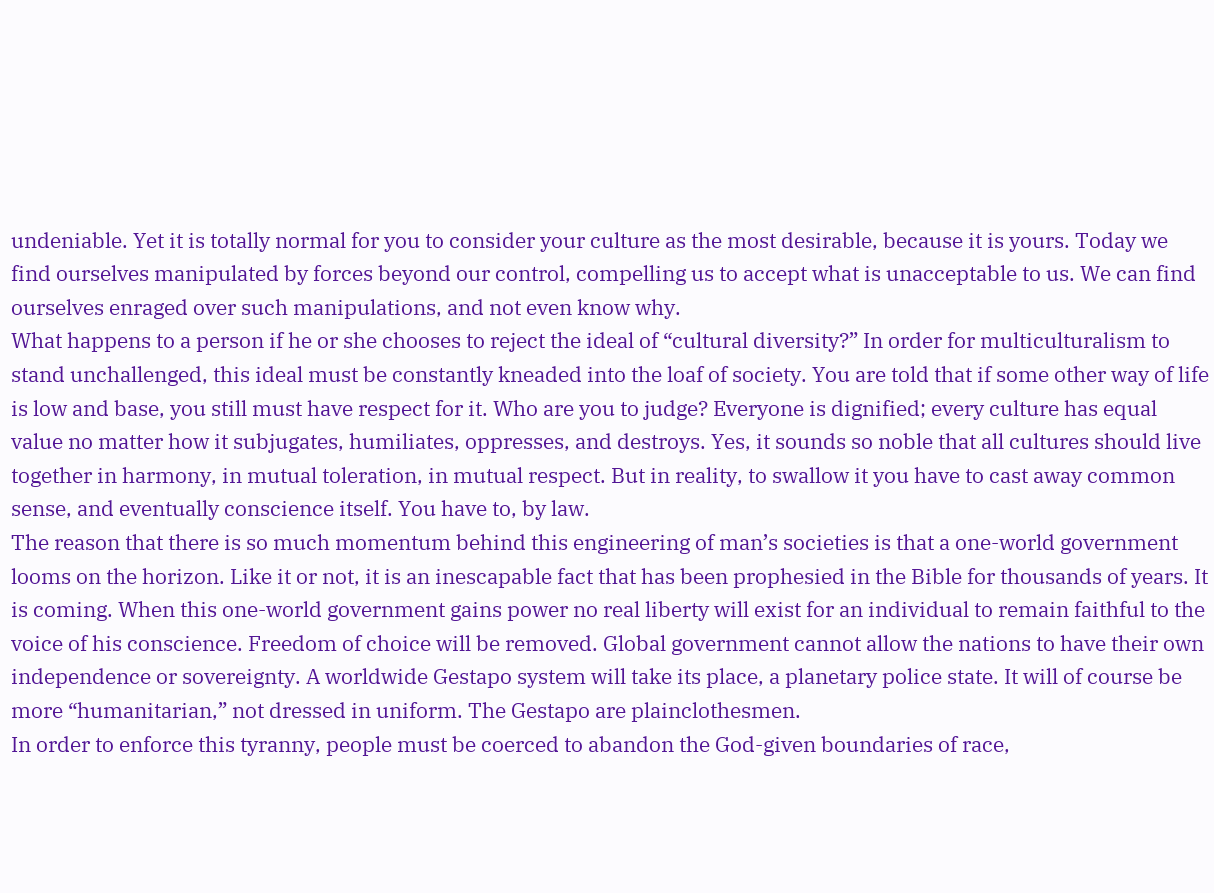undeniable. Yet it is totally normal for you to consider your culture as the most desirable, because it is yours. Today we find ourselves manipulated by forces beyond our control, compelling us to accept what is unacceptable to us. We can find ourselves enraged over such manipulations, and not even know why.
What happens to a person if he or she chooses to reject the ideal of “cultural diversity?” In order for multiculturalism to stand unchallenged, this ideal must be constantly kneaded into the loaf of society. You are told that if some other way of life is low and base, you still must have respect for it. Who are you to judge? Everyone is dignified; every culture has equal value no matter how it subjugates, humiliates, oppresses, and destroys. Yes, it sounds so noble that all cultures should live together in harmony, in mutual toleration, in mutual respect. But in reality, to swallow it you have to cast away common sense, and eventually conscience itself. You have to, by law.
The reason that there is so much momentum behind this engineering of man’s societies is that a one-world government looms on the horizon. Like it or not, it is an inescapable fact that has been prophesied in the Bible for thousands of years. It is coming. When this one-world government gains power no real liberty will exist for an individual to remain faithful to the voice of his conscience. Freedom of choice will be removed. Global government cannot allow the nations to have their own independence or sovereignty. A worldwide Gestapo system will take its place, a planetary police state. It will of course be more “humanitarian,” not dressed in uniform. The Gestapo are plainclothesmen.
In order to enforce this tyranny, people must be coerced to abandon the God-given boundaries of race,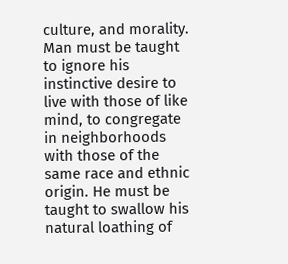culture, and morality. Man must be taught to ignore his instinctive desire to live with those of like mind, to congregate in neighborhoods with those of the same race and ethnic origin. He must be taught to swallow his natural loathing of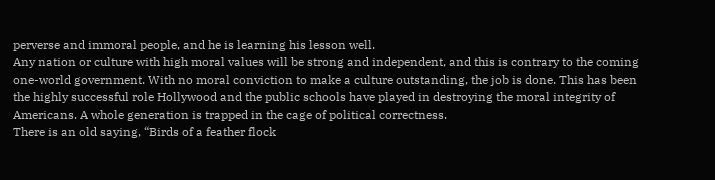perverse and immoral people, and he is learning his lesson well.
Any nation or culture with high moral values will be strong and independent, and this is contrary to the coming one-world government. With no moral conviction to make a culture outstanding, the job is done. This has been the highly successful role Hollywood and the public schools have played in destroying the moral integrity of Americans. A whole generation is trapped in the cage of political correctness.
There is an old saying, “Birds of a feather flock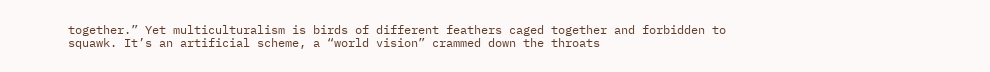together.” Yet multiculturalism is birds of different feathers caged together and forbidden to squawk. It’s an artificial scheme, a “world vision” crammed down the throats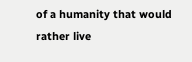of a humanity that would rather live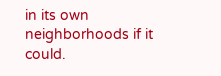in its own neighborhoods if it could.